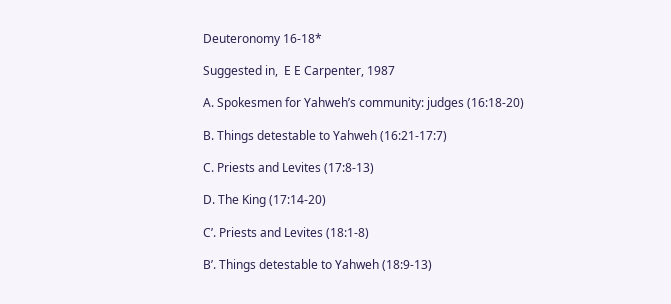Deuteronomy 16-18*

Suggested in,  E E Carpenter, 1987

A. Spokesmen for Yahweh’s community: judges (16:18-20)

B. Things detestable to Yahweh (16:21-17:7)

C. Priests and Levites (17:8-13)

D. The King (17:14-20)

C’. Priests and Levites (18:1-8)

B’. Things detestable to Yahweh (18:9-13)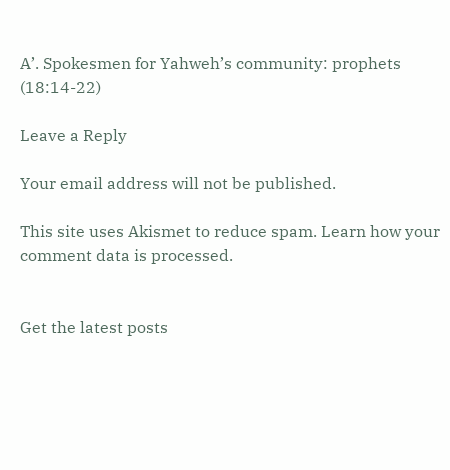A’. Spokesmen for Yahweh’s community: prophets (18:14-22)

Leave a Reply

Your email address will not be published.

This site uses Akismet to reduce spam. Learn how your comment data is processed.


Get the latest posts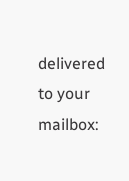delivered to your mailbox: